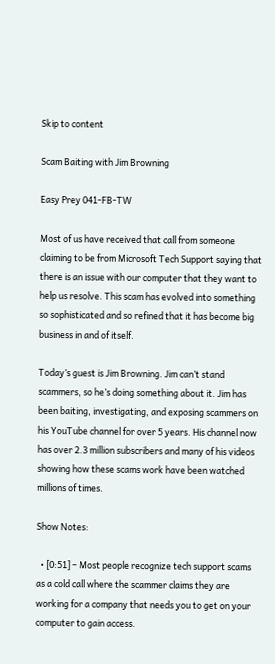Skip to content

Scam Baiting with Jim Browning

Easy Prey 041-FB-TW

Most of us have received that call from someone claiming to be from Microsoft Tech Support saying that there is an issue with our computer that they want to help us resolve. This scam has evolved into something so sophisticated and so refined that it has become big business in and of itself.

Today’s guest is Jim Browning. Jim can’t stand scammers, so he’s doing something about it. Jim has been baiting, investigating, and exposing scammers on his YouTube channel for over 5 years. His channel now has over 2.3 million subscribers and many of his videos showing how these scams work have been watched millions of times.

Show Notes:

  • [0:51] – Most people recognize tech support scams as a cold call where the scammer claims they are working for a company that needs you to get on your computer to gain access.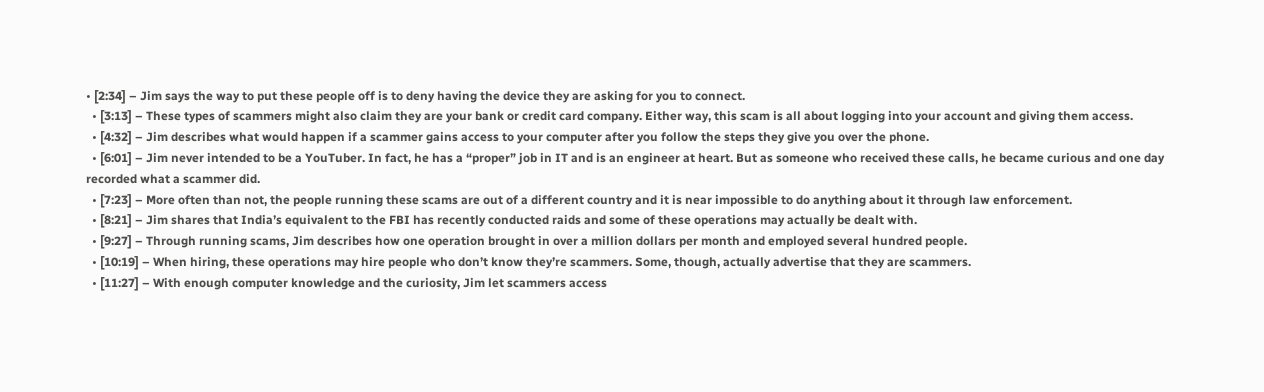• [2:34] – Jim says the way to put these people off is to deny having the device they are asking for you to connect.
  • [3:13] – These types of scammers might also claim they are your bank or credit card company. Either way, this scam is all about logging into your account and giving them access.
  • [4:32] – Jim describes what would happen if a scammer gains access to your computer after you follow the steps they give you over the phone.
  • [6:01] – Jim never intended to be a YouTuber. In fact, he has a “proper” job in IT and is an engineer at heart. But as someone who received these calls, he became curious and one day recorded what a scammer did.
  • [7:23] – More often than not, the people running these scams are out of a different country and it is near impossible to do anything about it through law enforcement.
  • [8:21] – Jim shares that India’s equivalent to the FBI has recently conducted raids and some of these operations may actually be dealt with.
  • [9:27] – Through running scams, Jim describes how one operation brought in over a million dollars per month and employed several hundred people.
  • [10:19] – When hiring, these operations may hire people who don’t know they’re scammers. Some, though, actually advertise that they are scammers.
  • [11:27] – With enough computer knowledge and the curiosity, Jim let scammers access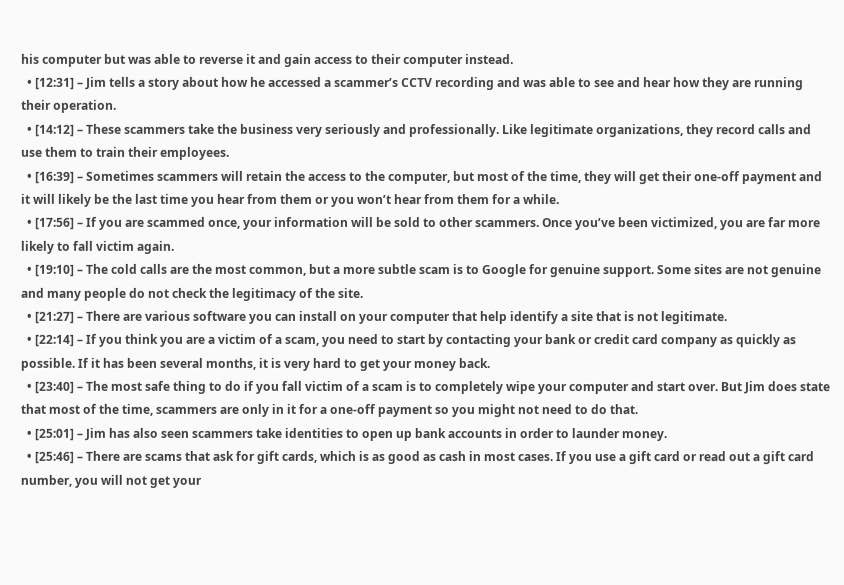his computer but was able to reverse it and gain access to their computer instead.
  • [12:31] – Jim tells a story about how he accessed a scammer’s CCTV recording and was able to see and hear how they are running their operation.
  • [14:12] – These scammers take the business very seriously and professionally. Like legitimate organizations, they record calls and use them to train their employees.
  • [16:39] – Sometimes scammers will retain the access to the computer, but most of the time, they will get their one-off payment and it will likely be the last time you hear from them or you won’t hear from them for a while.
  • [17:56] – If you are scammed once, your information will be sold to other scammers. Once you’ve been victimized, you are far more likely to fall victim again.
  • [19:10] – The cold calls are the most common, but a more subtle scam is to Google for genuine support. Some sites are not genuine and many people do not check the legitimacy of the site.
  • [21:27] – There are various software you can install on your computer that help identify a site that is not legitimate.
  • [22:14] – If you think you are a victim of a scam, you need to start by contacting your bank or credit card company as quickly as possible. If it has been several months, it is very hard to get your money back.
  • [23:40] – The most safe thing to do if you fall victim of a scam is to completely wipe your computer and start over. But Jim does state that most of the time, scammers are only in it for a one-off payment so you might not need to do that.
  • [25:01] – Jim has also seen scammers take identities to open up bank accounts in order to launder money.
  • [25:46] – There are scams that ask for gift cards, which is as good as cash in most cases. If you use a gift card or read out a gift card number, you will not get your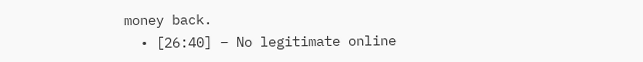money back.
  • [26:40] – No legitimate online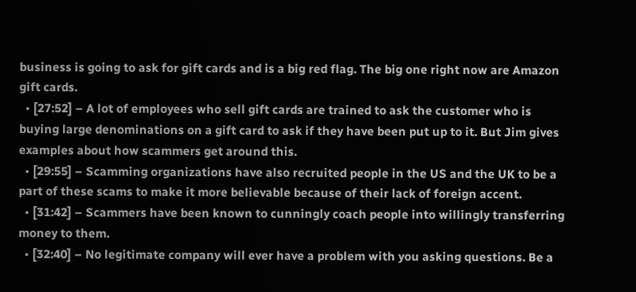business is going to ask for gift cards and is a big red flag. The big one right now are Amazon gift cards.
  • [27:52] – A lot of employees who sell gift cards are trained to ask the customer who is buying large denominations on a gift card to ask if they have been put up to it. But Jim gives examples about how scammers get around this.
  • [29:55] – Scamming organizations have also recruited people in the US and the UK to be a part of these scams to make it more believable because of their lack of foreign accent.
  • [31:42] – Scammers have been known to cunningly coach people into willingly transferring money to them.
  • [32:40] – No legitimate company will ever have a problem with you asking questions. Be a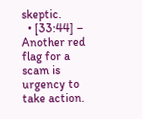skeptic.
  • [33:44] – Another red flag for a scam is urgency to take action.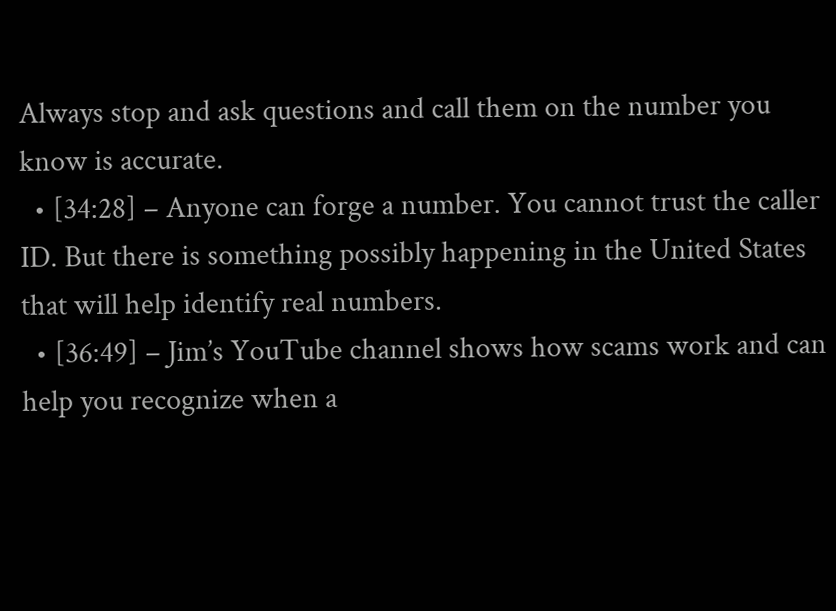Always stop and ask questions and call them on the number you know is accurate.
  • [34:28] – Anyone can forge a number. You cannot trust the caller ID. But there is something possibly happening in the United States that will help identify real numbers.
  • [36:49] – Jim’s YouTube channel shows how scams work and can help you recognize when a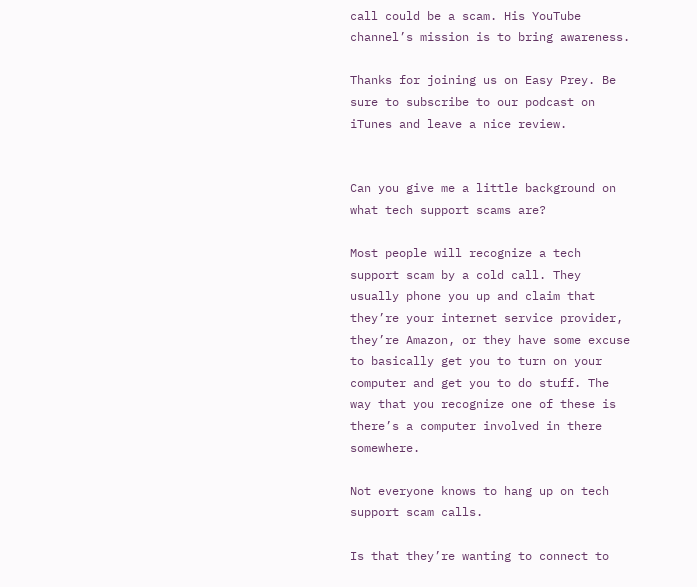call could be a scam. His YouTube channel’s mission is to bring awareness.

Thanks for joining us on Easy Prey. Be sure to subscribe to our podcast on iTunes and leave a nice review.


Can you give me a little background on what tech support scams are?

Most people will recognize a tech support scam by a cold call. They usually phone you up and claim that they’re your internet service provider, they’re Amazon, or they have some excuse to basically get you to turn on your computer and get you to do stuff. The way that you recognize one of these is there’s a computer involved in there somewhere.

Not everyone knows to hang up on tech support scam calls.

Is that they’re wanting to connect to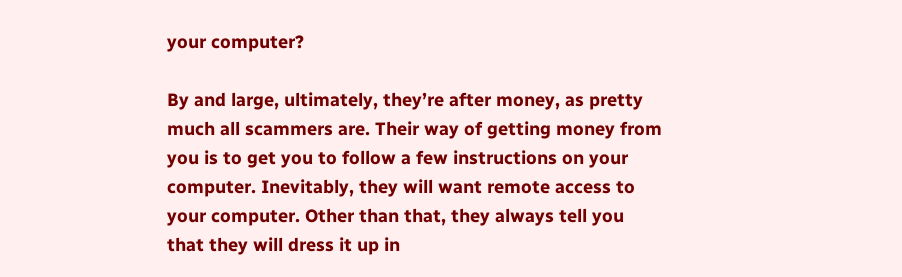your computer?

By and large, ultimately, they’re after money, as pretty much all scammers are. Their way of getting money from you is to get you to follow a few instructions on your computer. Inevitably, they will want remote access to your computer. Other than that, they always tell you that they will dress it up in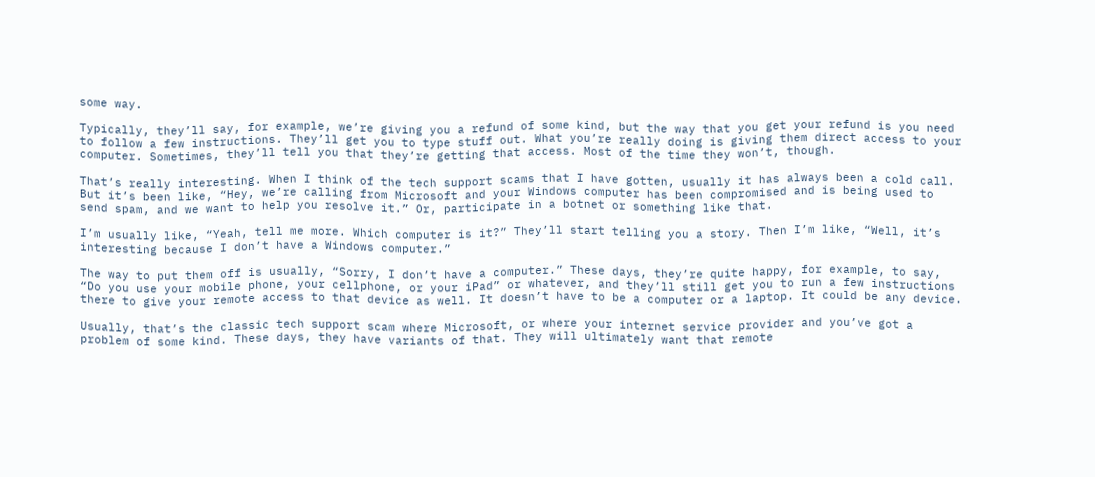some way.

Typically, they’ll say, for example, we’re giving you a refund of some kind, but the way that you get your refund is you need to follow a few instructions. They’ll get you to type stuff out. What you’re really doing is giving them direct access to your computer. Sometimes, they’ll tell you that they’re getting that access. Most of the time they won’t, though.

That’s really interesting. When I think of the tech support scams that I have gotten, usually it has always been a cold call. But it’s been like, “Hey, we’re calling from Microsoft and your Windows computer has been compromised and is being used to send spam, and we want to help you resolve it.” Or, participate in a botnet or something like that.

I’m usually like, “Yeah, tell me more. Which computer is it?” They’ll start telling you a story. Then I’m like, “Well, it’s interesting because I don’t have a Windows computer.”

The way to put them off is usually, “Sorry, I don’t have a computer.” These days, they’re quite happy, for example, to say, “Do you use your mobile phone, your cellphone, or your iPad” or whatever, and they’ll still get you to run a few instructions there to give your remote access to that device as well. It doesn’t have to be a computer or a laptop. It could be any device.

Usually, that’s the classic tech support scam where Microsoft, or where your internet service provider and you’ve got a problem of some kind. These days, they have variants of that. They will ultimately want that remote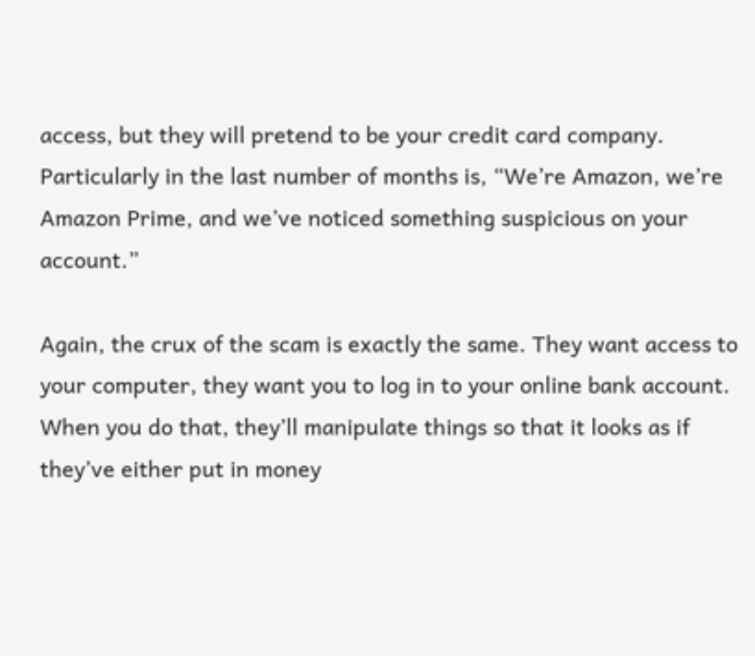access, but they will pretend to be your credit card company. Particularly in the last number of months is, “We’re Amazon, we’re Amazon Prime, and we’ve noticed something suspicious on your account.”

Again, the crux of the scam is exactly the same. They want access to your computer, they want you to log in to your online bank account. When you do that, they’ll manipulate things so that it looks as if they’ve either put in money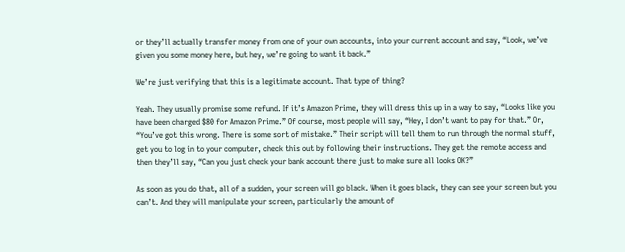or they’ll actually transfer money from one of your own accounts, into your current account and say, “Look, we’ve given you some money here, but hey, we’re going to want it back.”

We’re just verifying that this is a legitimate account. That type of thing?

Yeah. They usually promise some refund. If it’s Amazon Prime, they will dress this up in a way to say, “Looks like you have been charged $80 for Amazon Prime.” Of course, most people will say, “Hey, I don’t want to pay for that.” Or, “You’ve got this wrong. There is some sort of mistake.” Their script will tell them to run through the normal stuff, get you to log in to your computer, check this out by following their instructions. They get the remote access and then they’ll say, “Can you just check your bank account there just to make sure all looks OK?”

As soon as you do that, all of a sudden, your screen will go black. When it goes black, they can see your screen but you can’t. And they will manipulate your screen, particularly the amount of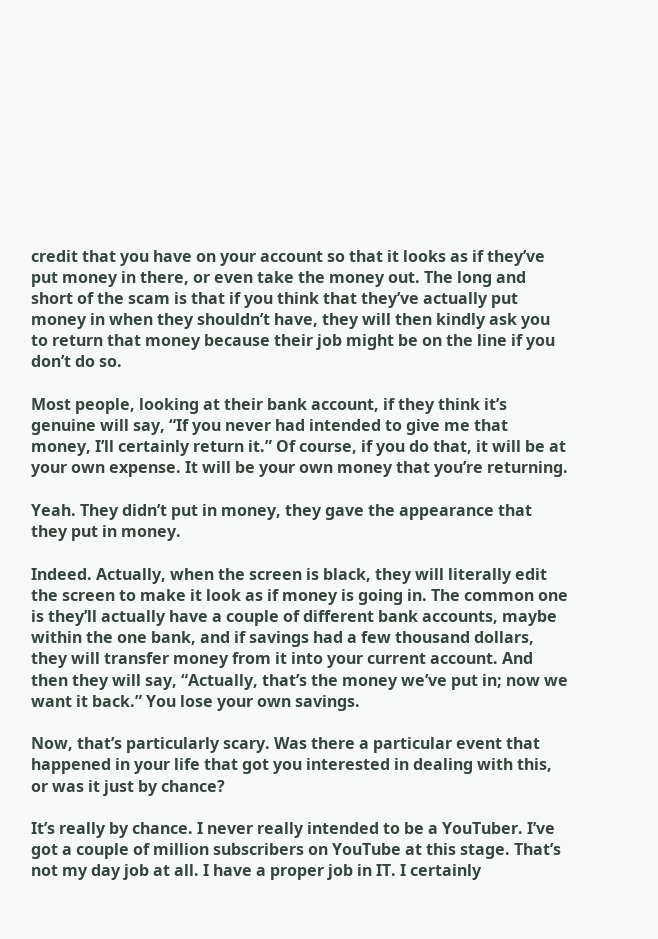credit that you have on your account so that it looks as if they’ve put money in there, or even take the money out. The long and short of the scam is that if you think that they’ve actually put money in when they shouldn’t have, they will then kindly ask you to return that money because their job might be on the line if you don’t do so.

Most people, looking at their bank account, if they think it’s genuine will say, “If you never had intended to give me that money, I’ll certainly return it.” Of course, if you do that, it will be at your own expense. It will be your own money that you’re returning.

Yeah. They didn’t put in money, they gave the appearance that they put in money.

Indeed. Actually, when the screen is black, they will literally edit the screen to make it look as if money is going in. The common one is they’ll actually have a couple of different bank accounts, maybe within the one bank, and if savings had a few thousand dollars, they will transfer money from it into your current account. And then they will say, “Actually, that’s the money we’ve put in; now we want it back.” You lose your own savings.

Now, that’s particularly scary. Was there a particular event that happened in your life that got you interested in dealing with this, or was it just by chance?

It’s really by chance. I never really intended to be a YouTuber. I’ve got a couple of million subscribers on YouTube at this stage. That’s not my day job at all. I have a proper job in IT. I certainly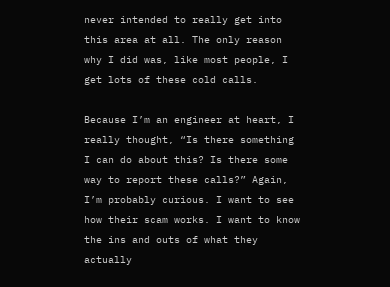never intended to really get into this area at all. The only reason why I did was, like most people, I get lots of these cold calls.

Because I’m an engineer at heart, I really thought, “Is there something I can do about this? Is there some way to report these calls?” Again, I’m probably curious. I want to see how their scam works. I want to know the ins and outs of what they actually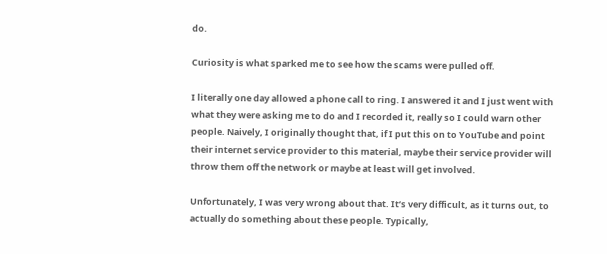do.

Curiosity is what sparked me to see how the scams were pulled off.

I literally one day allowed a phone call to ring. I answered it and I just went with what they were asking me to do and I recorded it, really so I could warn other people. Naively, I originally thought that, if I put this on to YouTube and point their internet service provider to this material, maybe their service provider will throw them off the network or maybe at least will get involved.

Unfortunately, I was very wrong about that. It’s very difficult, as it turns out, to actually do something about these people. Typically,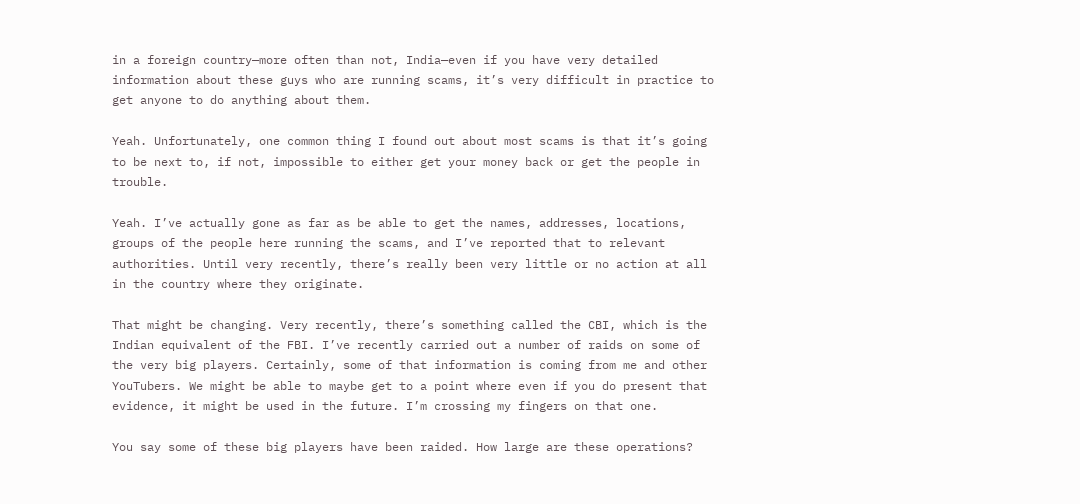in a foreign country—more often than not, India—even if you have very detailed information about these guys who are running scams, it’s very difficult in practice to get anyone to do anything about them.

Yeah. Unfortunately, one common thing I found out about most scams is that it’s going to be next to, if not, impossible to either get your money back or get the people in trouble.

Yeah. I’ve actually gone as far as be able to get the names, addresses, locations, groups of the people here running the scams, and I’ve reported that to relevant authorities. Until very recently, there’s really been very little or no action at all in the country where they originate.

That might be changing. Very recently, there’s something called the CBI, which is the Indian equivalent of the FBI. I’ve recently carried out a number of raids on some of the very big players. Certainly, some of that information is coming from me and other YouTubers. We might be able to maybe get to a point where even if you do present that evidence, it might be used in the future. I’m crossing my fingers on that one.

You say some of these big players have been raided. How large are these operations?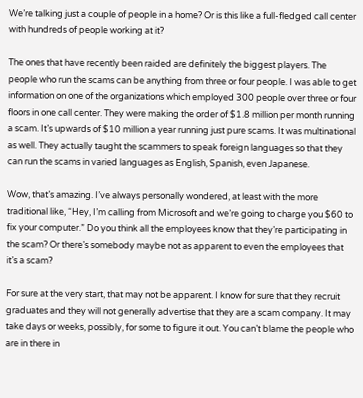We’re talking just a couple of people in a home? Or is this like a full-fledged call center with hundreds of people working at it?

The ones that have recently been raided are definitely the biggest players. The people who run the scams can be anything from three or four people. I was able to get information on one of the organizations which employed 300 people over three or four floors in one call center. They were making the order of $1.8 million per month running a scam. It’s upwards of $10 million a year running just pure scams. It was multinational as well. They actually taught the scammers to speak foreign languages so that they can run the scams in varied languages as English, Spanish, even Japanese.

Wow, that’s amazing. I’ve always personally wondered, at least with the more traditional like, “Hey, I’m calling from Microsoft and we’re going to charge you $60 to fix your computer.” Do you think all the employees know that they’re participating in the scam? Or there’s somebody maybe not as apparent to even the employees that it’s a scam?

For sure at the very start, that may not be apparent. I know for sure that they recruit graduates and they will not generally advertise that they are a scam company. It may take days or weeks, possibly, for some to figure it out. You can’t blame the people who are in there in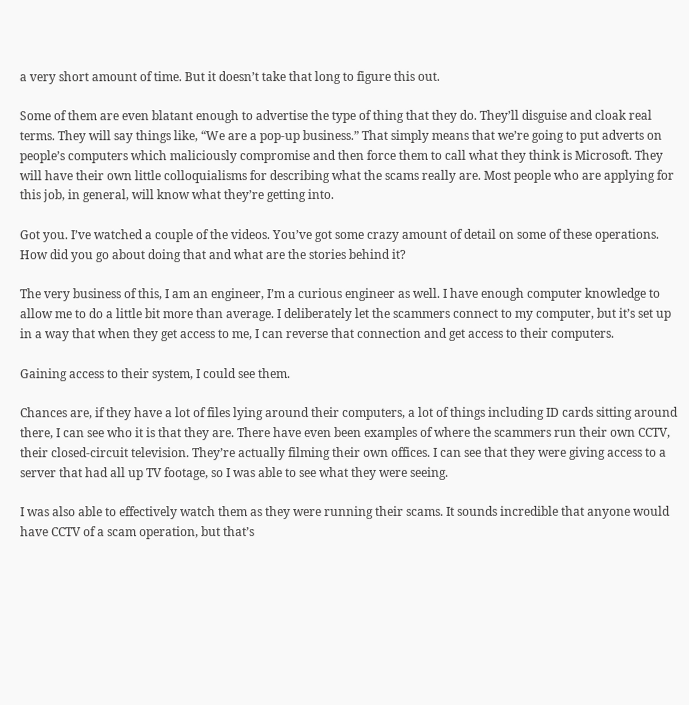a very short amount of time. But it doesn’t take that long to figure this out.

Some of them are even blatant enough to advertise the type of thing that they do. They’ll disguise and cloak real terms. They will say things like, “We are a pop-up business.” That simply means that we’re going to put adverts on people’s computers which maliciously compromise and then force them to call what they think is Microsoft. They will have their own little colloquialisms for describing what the scams really are. Most people who are applying for this job, in general, will know what they’re getting into.

Got you. I’ve watched a couple of the videos. You’ve got some crazy amount of detail on some of these operations. How did you go about doing that and what are the stories behind it?

The very business of this, I am an engineer, I’m a curious engineer as well. I have enough computer knowledge to allow me to do a little bit more than average. I deliberately let the scammers connect to my computer, but it’s set up in a way that when they get access to me, I can reverse that connection and get access to their computers.

Gaining access to their system, I could see them.

Chances are, if they have a lot of files lying around their computers, a lot of things including ID cards sitting around there, I can see who it is that they are. There have even been examples of where the scammers run their own CCTV, their closed-circuit television. They’re actually filming their own offices. I can see that they were giving access to a server that had all up TV footage, so I was able to see what they were seeing.

I was also able to effectively watch them as they were running their scams. It sounds incredible that anyone would have CCTV of a scam operation, but that’s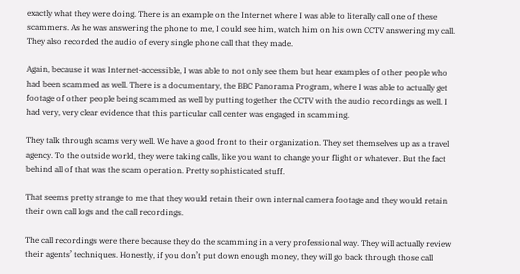exactly what they were doing. There is an example on the Internet where I was able to literally call one of these scammers. As he was answering the phone to me, I could see him, watch him on his own CCTV answering my call. They also recorded the audio of every single phone call that they made.

Again, because it was Internet-accessible, I was able to not only see them but hear examples of other people who had been scammed as well. There is a documentary, the BBC Panorama Program, where I was able to actually get footage of other people being scammed as well by putting together the CCTV with the audio recordings as well. I had very, very clear evidence that this particular call center was engaged in scamming.

They talk through scams very well. We have a good front to their organization. They set themselves up as a travel agency. To the outside world, they were taking calls, like you want to change your flight or whatever. But the fact behind all of that was the scam operation. Pretty sophisticated stuff.

That seems pretty strange to me that they would retain their own internal camera footage and they would retain their own call logs and the call recordings.

The call recordings were there because they do the scamming in a very professional way. They will actually review their agents’ techniques. Honestly, if you don’t put down enough money, they will go back through those call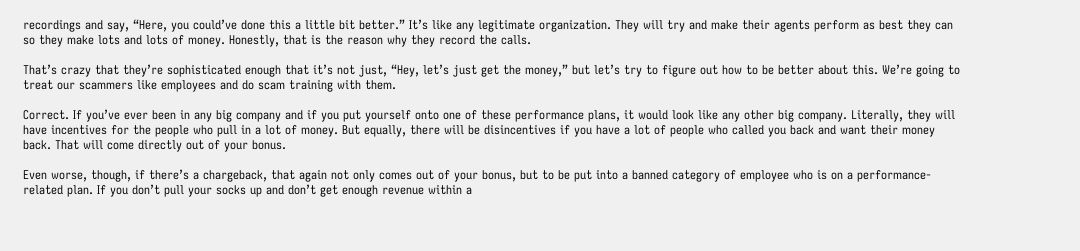recordings and say, “Here, you could’ve done this a little bit better.” It’s like any legitimate organization. They will try and make their agents perform as best they can so they make lots and lots of money. Honestly, that is the reason why they record the calls.

That’s crazy that they’re sophisticated enough that it’s not just, “Hey, let’s just get the money,” but let’s try to figure out how to be better about this. We’re going to treat our scammers like employees and do scam training with them.

Correct. If you’ve ever been in any big company and if you put yourself onto one of these performance plans, it would look like any other big company. Literally, they will have incentives for the people who pull in a lot of money. But equally, there will be disincentives if you have a lot of people who called you back and want their money back. That will come directly out of your bonus.

Even worse, though, if there’s a chargeback, that again not only comes out of your bonus, but to be put into a banned category of employee who is on a performance-related plan. If you don’t pull your socks up and don’t get enough revenue within a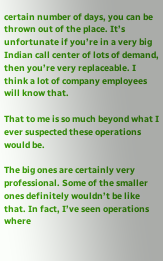certain number of days, you can be thrown out of the place. It’s unfortunate if you’re in a very big Indian call center of lots of demand, then you’re very replaceable. I think a lot of company employees will know that.

That to me is so much beyond what I ever suspected these operations would be.

The big ones are certainly very professional. Some of the smaller ones definitely wouldn’t be like that. In fact, I’ve seen operations where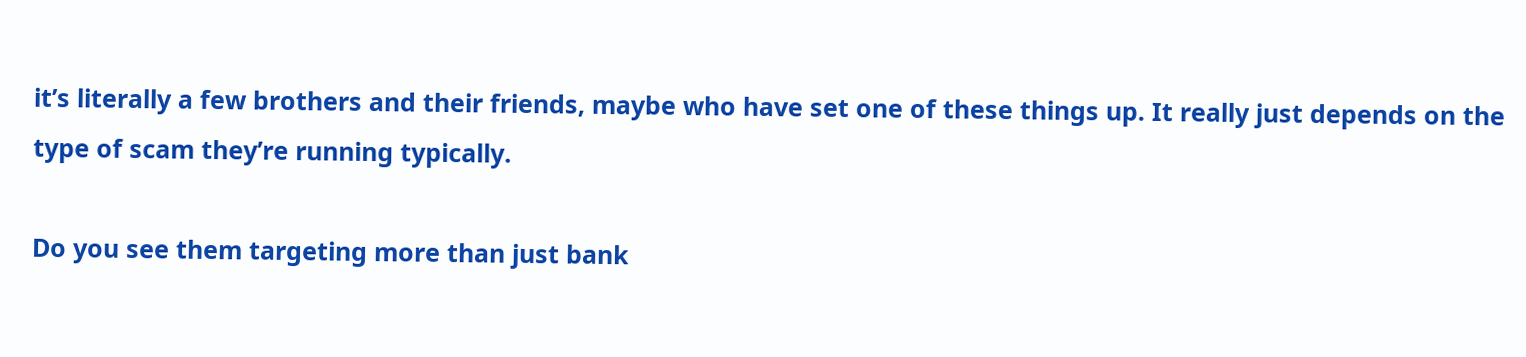it’s literally a few brothers and their friends, maybe who have set one of these things up. It really just depends on the type of scam they’re running typically.

Do you see them targeting more than just bank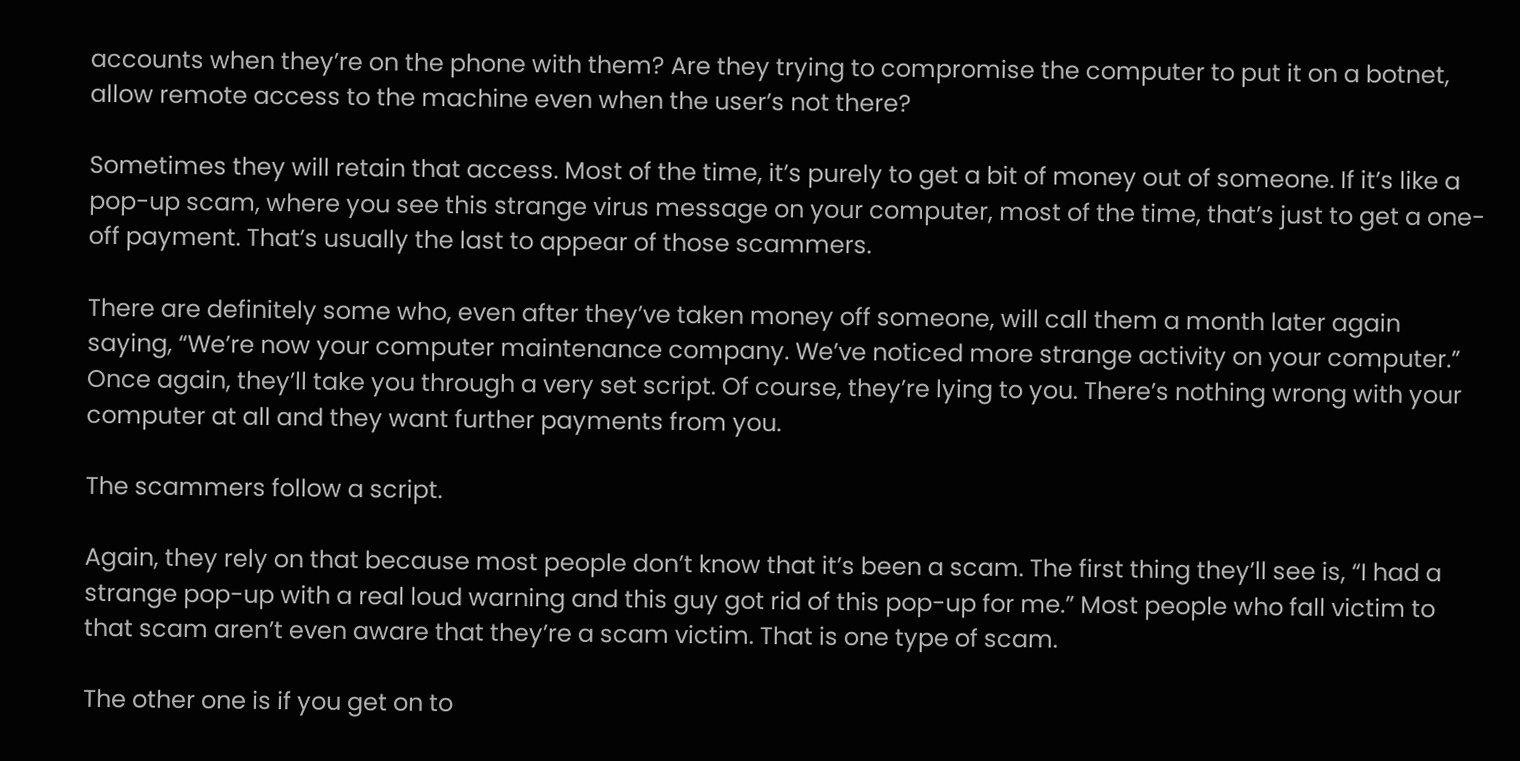accounts when they’re on the phone with them? Are they trying to compromise the computer to put it on a botnet, allow remote access to the machine even when the user’s not there?

Sometimes they will retain that access. Most of the time, it’s purely to get a bit of money out of someone. If it’s like a pop-up scam, where you see this strange virus message on your computer, most of the time, that’s just to get a one-off payment. That’s usually the last to appear of those scammers.

There are definitely some who, even after they’ve taken money off someone, will call them a month later again saying, “We’re now your computer maintenance company. We’ve noticed more strange activity on your computer.” Once again, they’ll take you through a very set script. Of course, they’re lying to you. There’s nothing wrong with your computer at all and they want further payments from you.

The scammers follow a script.

Again, they rely on that because most people don’t know that it’s been a scam. The first thing they’ll see is, “I had a strange pop-up with a real loud warning and this guy got rid of this pop-up for me.” Most people who fall victim to that scam aren’t even aware that they’re a scam victim. That is one type of scam.

The other one is if you get on to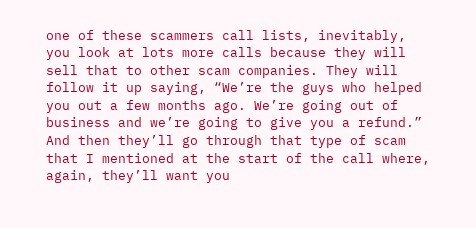one of these scammers call lists, inevitably, you look at lots more calls because they will sell that to other scam companies. They will follow it up saying, “We’re the guys who helped you out a few months ago. We’re going out of business and we’re going to give you a refund.” And then they’ll go through that type of scam that I mentioned at the start of the call where, again, they’ll want you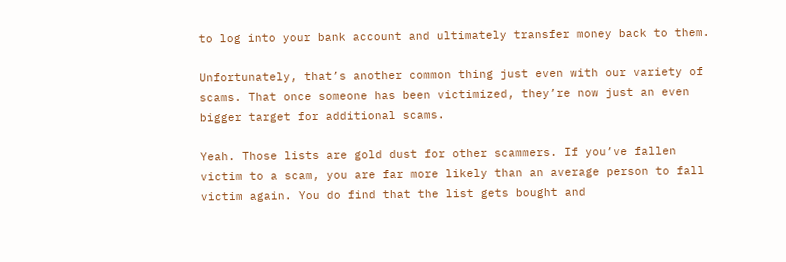to log into your bank account and ultimately transfer money back to them.

Unfortunately, that’s another common thing just even with our variety of scams. That once someone has been victimized, they’re now just an even bigger target for additional scams.

Yeah. Those lists are gold dust for other scammers. If you’ve fallen victim to a scam, you are far more likely than an average person to fall victim again. You do find that the list gets bought and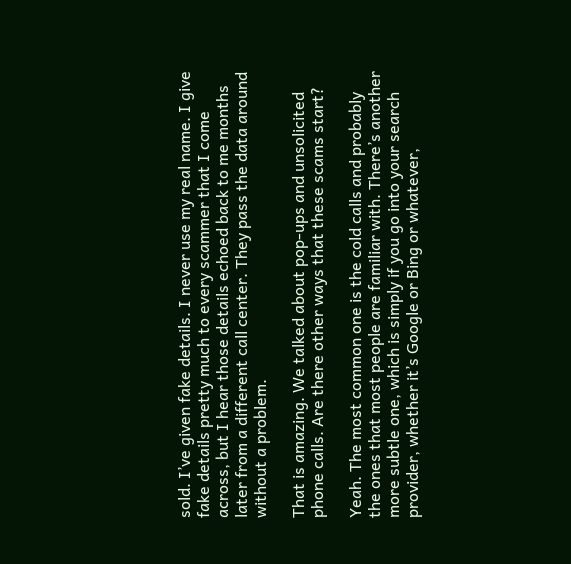sold. I’ve given fake details. I never use my real name. I give fake details pretty much to every scammer that I come across, but I hear those details echoed back to me months later from a different call center. They pass the data around without a problem.

That is amazing. We talked about pop-ups and unsolicited phone calls. Are there other ways that these scams start?

Yeah. The most common one is the cold calls and probably the ones that most people are familiar with. There’s another more subtle one, which is simply if you go into your search provider, whether it’s Google or Bing or whatever,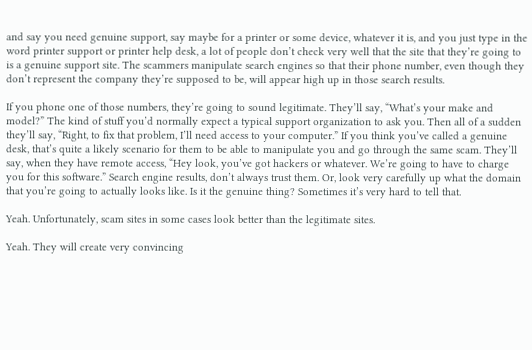and say you need genuine support, say maybe for a printer or some device, whatever it is, and you just type in the word printer support or printer help desk, a lot of people don’t check very well that the site that they’re going to is a genuine support site. The scammers manipulate search engines so that their phone number, even though they don’t represent the company they’re supposed to be, will appear high up in those search results.

If you phone one of those numbers, they’re going to sound legitimate. They’ll say, “What’s your make and model?” The kind of stuff you’d normally expect a typical support organization to ask you. Then all of a sudden they’ll say, “Right, to fix that problem, I’ll need access to your computer.” If you think you’ve called a genuine desk, that’s quite a likely scenario for them to be able to manipulate you and go through the same scam. They’ll say, when they have remote access, “Hey look, you’ve got hackers or whatever. We’re going to have to charge you for this software.” Search engine results, don’t always trust them. Or, look very carefully up what the domain that you’re going to actually looks like. Is it the genuine thing? Sometimes it’s very hard to tell that.

Yeah. Unfortunately, scam sites in some cases look better than the legitimate sites.

Yeah. They will create very convincing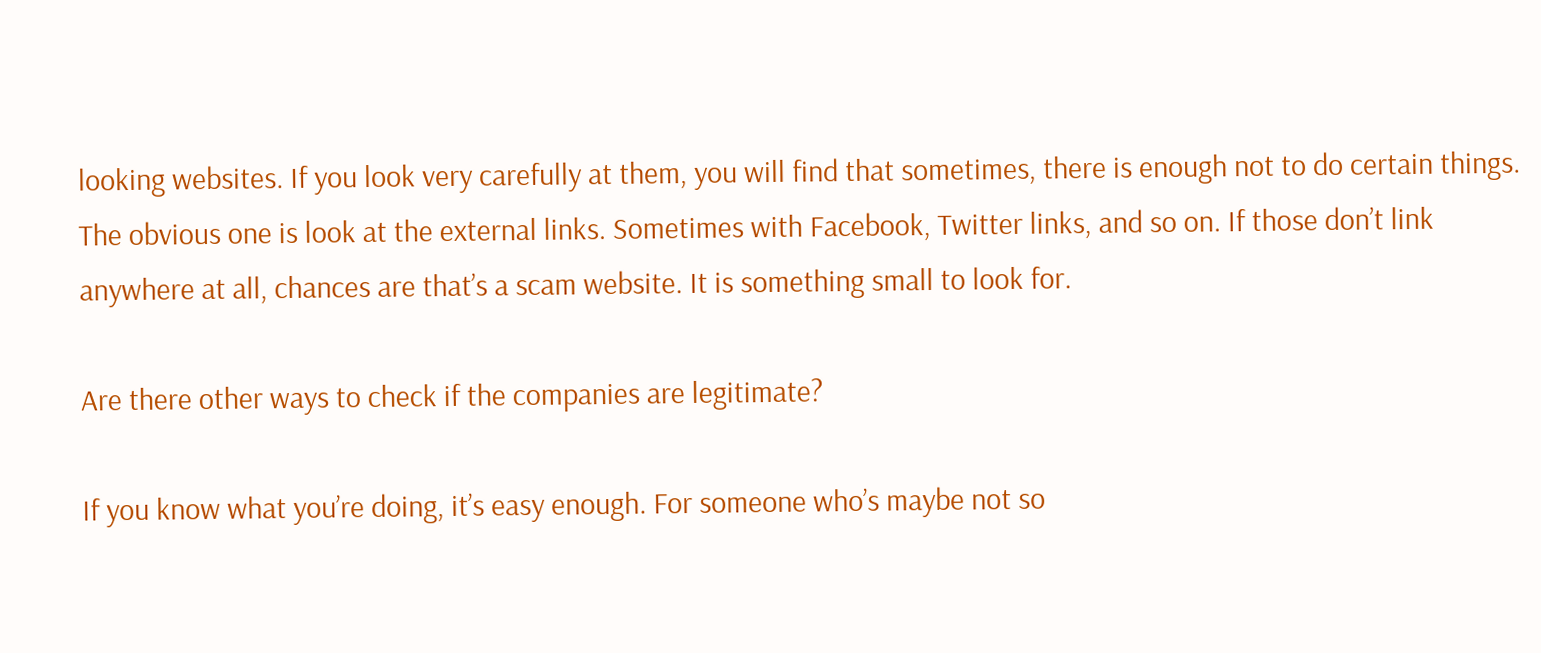looking websites. If you look very carefully at them, you will find that sometimes, there is enough not to do certain things. The obvious one is look at the external links. Sometimes with Facebook, Twitter links, and so on. If those don’t link anywhere at all, chances are that’s a scam website. It is something small to look for.

Are there other ways to check if the companies are legitimate?

If you know what you’re doing, it’s easy enough. For someone who’s maybe not so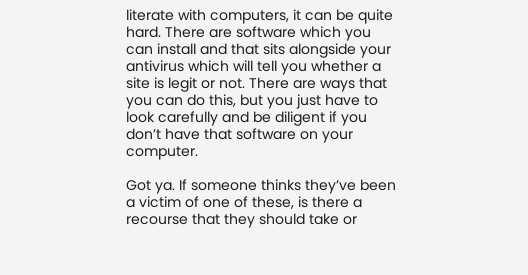literate with computers, it can be quite hard. There are software which you can install and that sits alongside your antivirus which will tell you whether a site is legit or not. There are ways that you can do this, but you just have to look carefully and be diligent if you don’t have that software on your computer.

Got ya. If someone thinks they’ve been a victim of one of these, is there a recourse that they should take or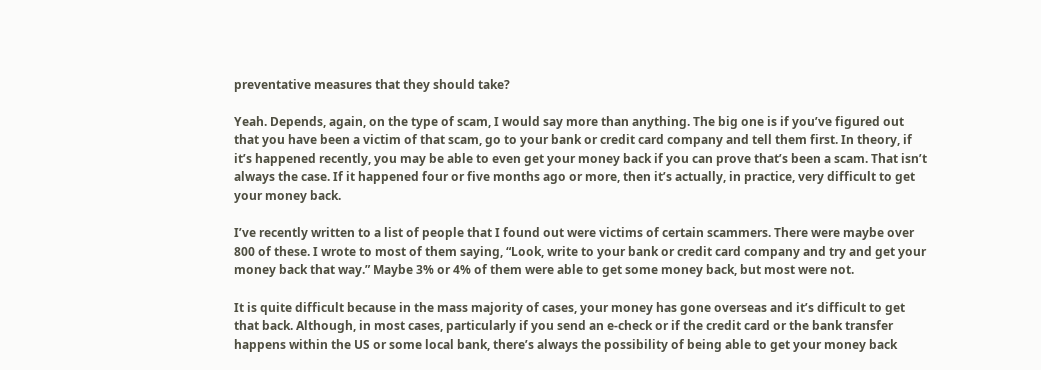preventative measures that they should take?

Yeah. Depends, again, on the type of scam, I would say more than anything. The big one is if you’ve figured out that you have been a victim of that scam, go to your bank or credit card company and tell them first. In theory, if it’s happened recently, you may be able to even get your money back if you can prove that’s been a scam. That isn’t always the case. If it happened four or five months ago or more, then it’s actually, in practice, very difficult to get your money back.

I’ve recently written to a list of people that I found out were victims of certain scammers. There were maybe over 800 of these. I wrote to most of them saying, “Look, write to your bank or credit card company and try and get your money back that way.” Maybe 3% or 4% of them were able to get some money back, but most were not.

It is quite difficult because in the mass majority of cases, your money has gone overseas and it’s difficult to get that back. Although, in most cases, particularly if you send an e-check or if the credit card or the bank transfer happens within the US or some local bank, there’s always the possibility of being able to get your money back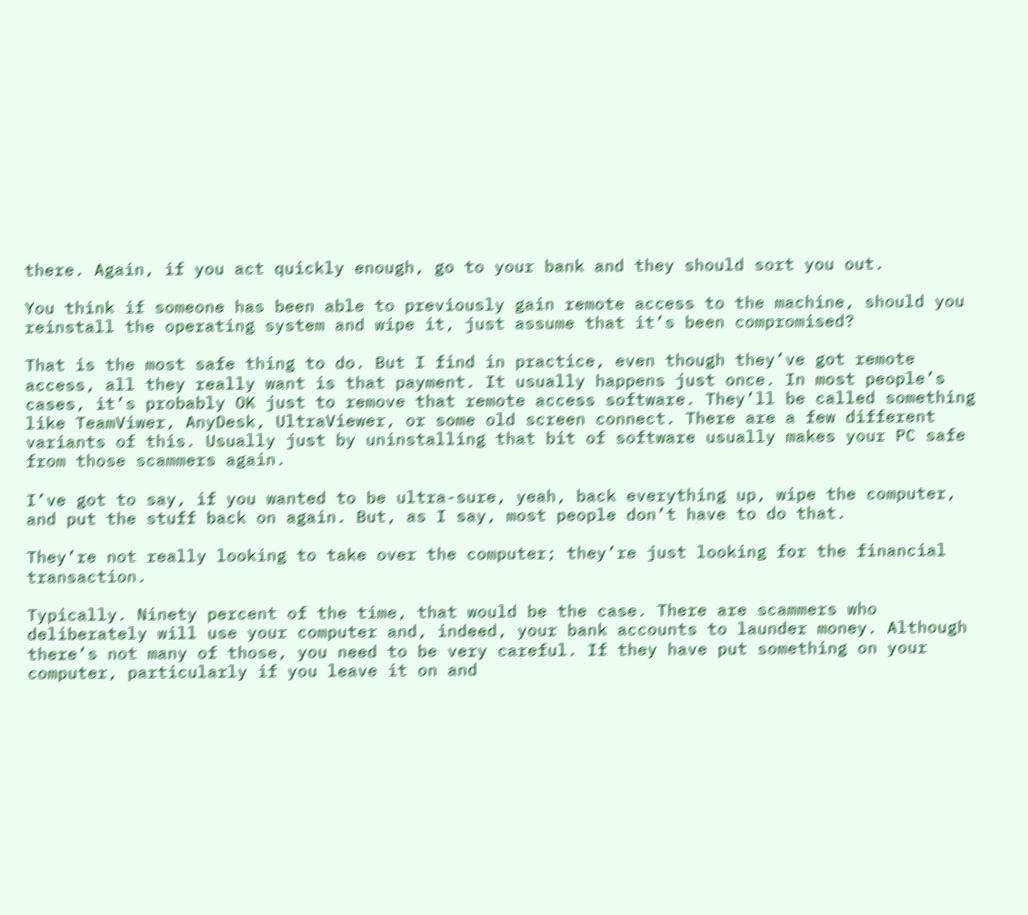there. Again, if you act quickly enough, go to your bank and they should sort you out.

You think if someone has been able to previously gain remote access to the machine, should you reinstall the operating system and wipe it, just assume that it’s been compromised?

That is the most safe thing to do. But I find in practice, even though they’ve got remote access, all they really want is that payment. It usually happens just once. In most people’s cases, it’s probably OK just to remove that remote access software. They’ll be called something like TeamViwer, AnyDesk, UltraViewer, or some old screen connect. There are a few different variants of this. Usually just by uninstalling that bit of software usually makes your PC safe from those scammers again.

I’ve got to say, if you wanted to be ultra-sure, yeah, back everything up, wipe the computer, and put the stuff back on again. But, as I say, most people don’t have to do that.

They’re not really looking to take over the computer; they’re just looking for the financial transaction.

Typically. Ninety percent of the time, that would be the case. There are scammers who deliberately will use your computer and, indeed, your bank accounts to launder money. Although there’s not many of those, you need to be very careful. If they have put something on your computer, particularly if you leave it on and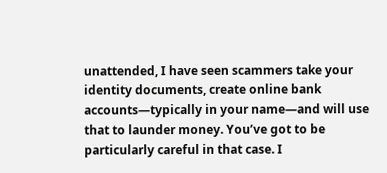unattended, I have seen scammers take your identity documents, create online bank accounts—typically in your name—and will use that to launder money. You’ve got to be particularly careful in that case. I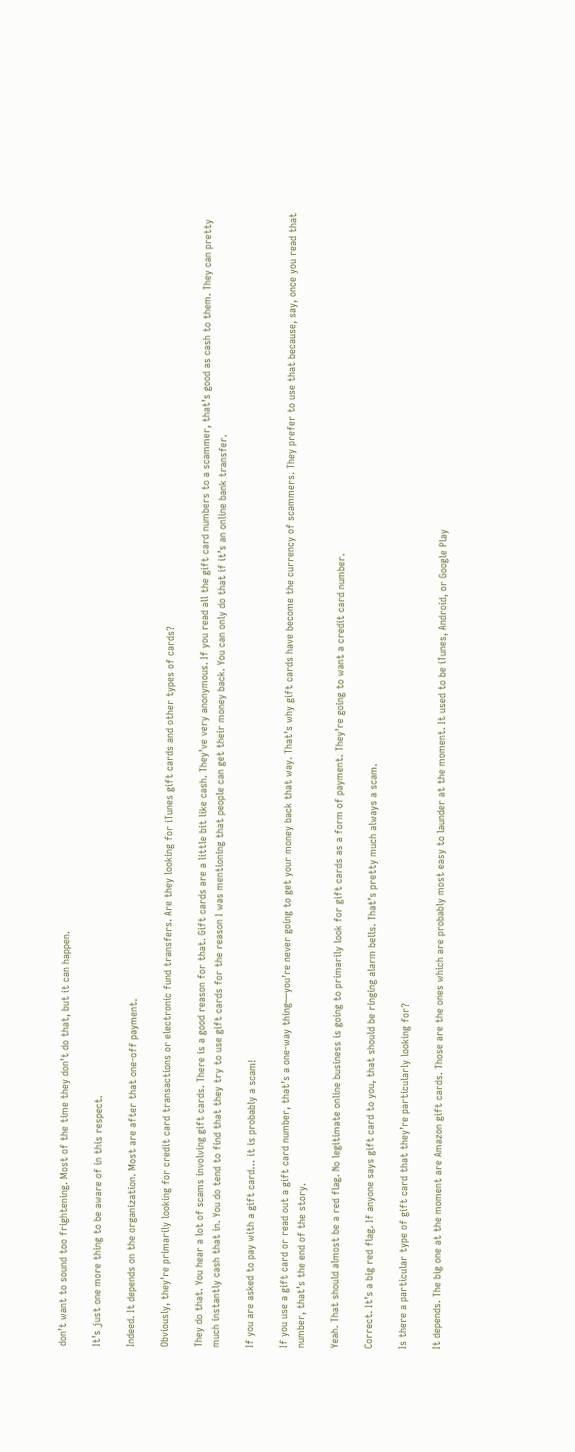don’t want to sound too frightening. Most of the time they don’t do that, but it can happen.

It’s just one more thing to be aware of in this respect.

Indeed. It depends on the organization. Most are after that one-off payment.

Obviously, they’re primarily looking for credit card transactions or electronic fund transfers. Are they looking for iTunes gift cards and other types of cards?

They do that. You hear a lot of scams involving gift cards. There is a good reason for that. Gift cards are a little bit like cash. They’ve very anonymous. If you read all the gift card numbers to a scammer, that’s good as cash to them. They can pretty much instantly cash that in. You do tend to find that they try to use gift cards for the reason I was mentioning that people can get their money back. You can only do that if it’s an online bank transfer.

If you are asked to pay with a gift card… it is probably a scam!

If you use a gift card or read out a gift card number, that’s a one-way thing—you’re never going to get your money back that way. That’s why gift cards have become the currency of scammers. They prefer to use that because, say, once you read that number, that’s the end of the story.

Yeah. That should almost be a red flag. No legitimate online business is going to primarily look for gift cards as a form of payment. They’re going to want a credit card number.

Correct. It’s a big red flag. If anyone says gift card to you, that should be ringing alarm bells. That’s pretty much always a scam.

Is there a particular type of gift card that they’re particularly looking for?

It depends. The big one at the moment are Amazon gift cards. Those are the ones which are probably most easy to launder at the moment. It used to be iTunes, Android, or Google Play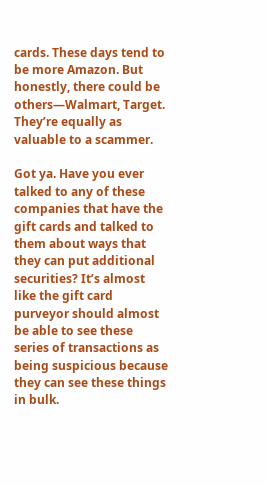cards. These days tend to be more Amazon. But honestly, there could be others—Walmart, Target. They’re equally as valuable to a scammer.

Got ya. Have you ever talked to any of these companies that have the gift cards and talked to them about ways that they can put additional securities? It’s almost like the gift card purveyor should almost be able to see these series of transactions as being suspicious because they can see these things in bulk.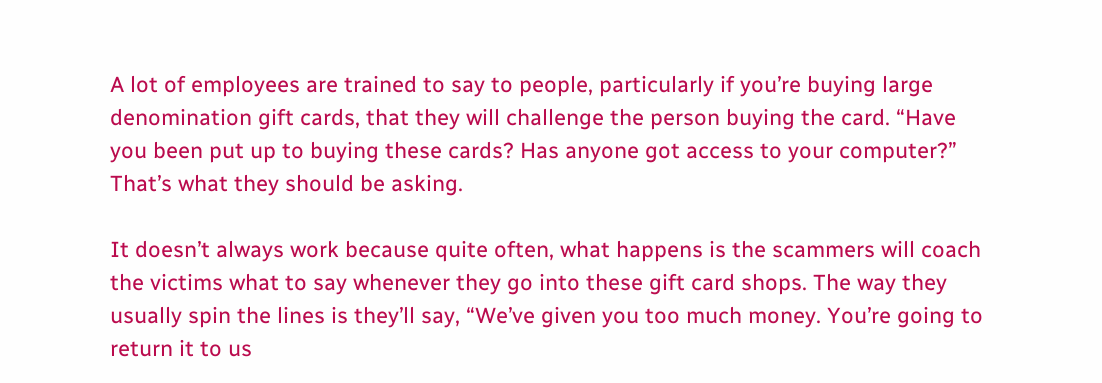A lot of employees are trained to say to people, particularly if you’re buying large denomination gift cards, that they will challenge the person buying the card. “Have you been put up to buying these cards? Has anyone got access to your computer?” That’s what they should be asking.

It doesn’t always work because quite often, what happens is the scammers will coach the victims what to say whenever they go into these gift card shops. The way they usually spin the lines is they’ll say, “We’ve given you too much money. You’re going to return it to us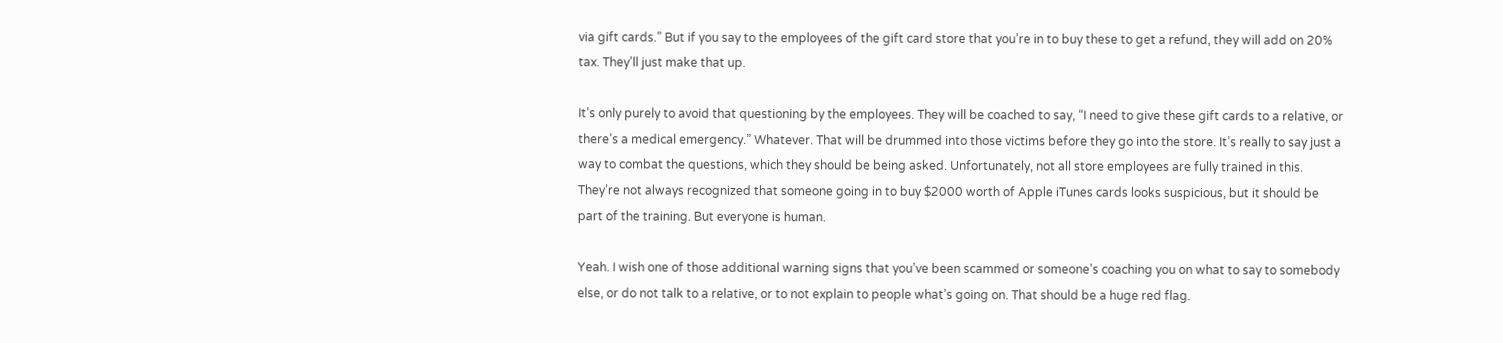via gift cards.” But if you say to the employees of the gift card store that you’re in to buy these to get a refund, they will add on 20% tax. They’ll just make that up.

It’s only purely to avoid that questioning by the employees. They will be coached to say, “I need to give these gift cards to a relative, or there’s a medical emergency.” Whatever. That will be drummed into those victims before they go into the store. It’s really to say just a way to combat the questions, which they should be being asked. Unfortunately, not all store employees are fully trained in this. They’re not always recognized that someone going in to buy $2000 worth of Apple iTunes cards looks suspicious, but it should be part of the training. But everyone is human.

Yeah. I wish one of those additional warning signs that you’ve been scammed or someone’s coaching you on what to say to somebody else, or do not talk to a relative, or to not explain to people what’s going on. That should be a huge red flag.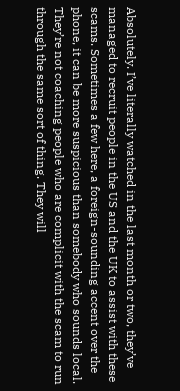Absolutely. I’ve literally watched in the last month or two, they’ve managed to recruit people in the US and the UK to assist with these scams. Sometimes a few here, a foreign-sounding accent over the phone, it can be more suspicious than somebody who sounds local. They’re not coaching people who are complicit with the scam to run through the same sort of thing. They will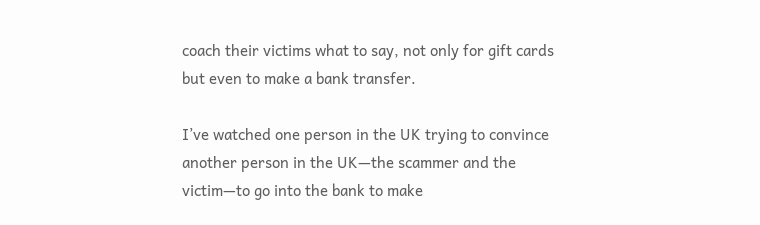coach their victims what to say, not only for gift cards but even to make a bank transfer.

I’ve watched one person in the UK trying to convince another person in the UK—the scammer and the victim—to go into the bank to make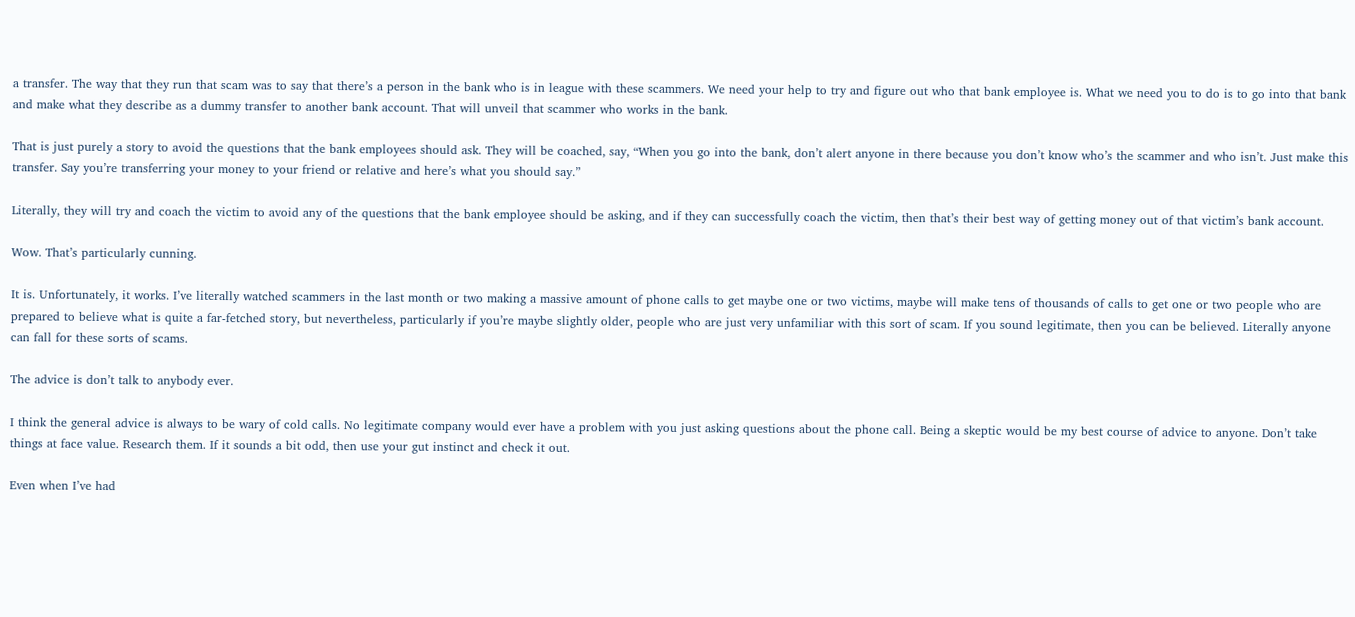a transfer. The way that they run that scam was to say that there’s a person in the bank who is in league with these scammers. We need your help to try and figure out who that bank employee is. What we need you to do is to go into that bank and make what they describe as a dummy transfer to another bank account. That will unveil that scammer who works in the bank.

That is just purely a story to avoid the questions that the bank employees should ask. They will be coached, say, “When you go into the bank, don’t alert anyone in there because you don’t know who’s the scammer and who isn’t. Just make this transfer. Say you’re transferring your money to your friend or relative and here’s what you should say.”

Literally, they will try and coach the victim to avoid any of the questions that the bank employee should be asking, and if they can successfully coach the victim, then that’s their best way of getting money out of that victim’s bank account.

Wow. That’s particularly cunning.

It is. Unfortunately, it works. I’ve literally watched scammers in the last month or two making a massive amount of phone calls to get maybe one or two victims, maybe will make tens of thousands of calls to get one or two people who are prepared to believe what is quite a far-fetched story, but nevertheless, particularly if you’re maybe slightly older, people who are just very unfamiliar with this sort of scam. If you sound legitimate, then you can be believed. Literally anyone can fall for these sorts of scams.

The advice is don’t talk to anybody ever.

I think the general advice is always to be wary of cold calls. No legitimate company would ever have a problem with you just asking questions about the phone call. Being a skeptic would be my best course of advice to anyone. Don’t take things at face value. Research them. If it sounds a bit odd, then use your gut instinct and check it out.

Even when I’ve had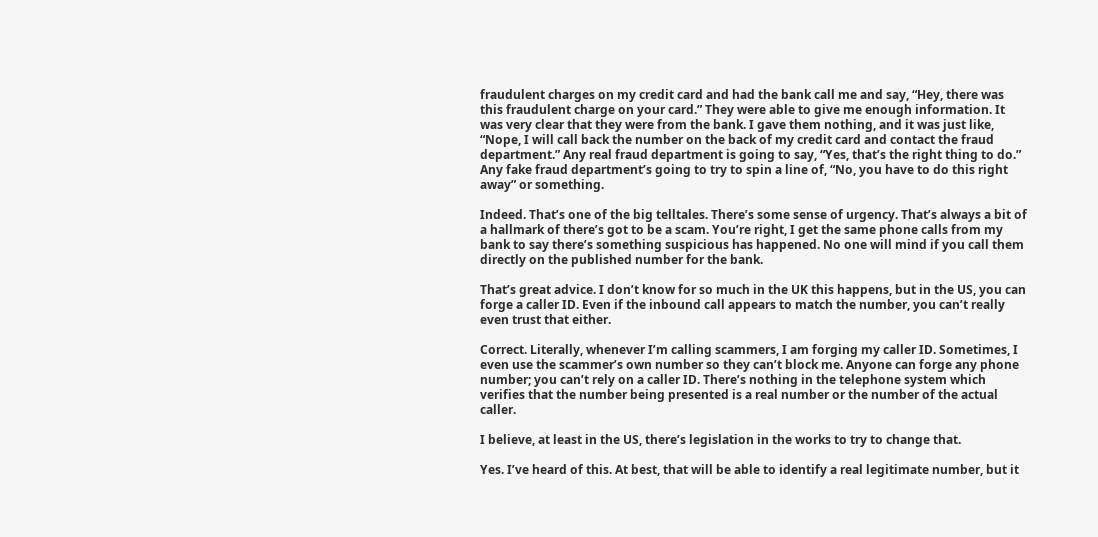fraudulent charges on my credit card and had the bank call me and say, “Hey, there was this fraudulent charge on your card.” They were able to give me enough information. It was very clear that they were from the bank. I gave them nothing, and it was just like, “Nope, I will call back the number on the back of my credit card and contact the fraud department.” Any real fraud department is going to say, “Yes, that’s the right thing to do.” Any fake fraud department’s going to try to spin a line of, “No, you have to do this right away” or something.

Indeed. That’s one of the big telltales. There’s some sense of urgency. That’s always a bit of a hallmark of there’s got to be a scam. You’re right, I get the same phone calls from my bank to say there’s something suspicious has happened. No one will mind if you call them directly on the published number for the bank.

That’s great advice. I don’t know for so much in the UK this happens, but in the US, you can forge a caller ID. Even if the inbound call appears to match the number, you can’t really even trust that either.

Correct. Literally, whenever I’m calling scammers, I am forging my caller ID. Sometimes, I even use the scammer’s own number so they can’t block me. Anyone can forge any phone number; you can’t rely on a caller ID. There’s nothing in the telephone system which verifies that the number being presented is a real number or the number of the actual caller.

I believe, at least in the US, there’s legislation in the works to try to change that.

Yes. I’ve heard of this. At best, that will be able to identify a real legitimate number, but it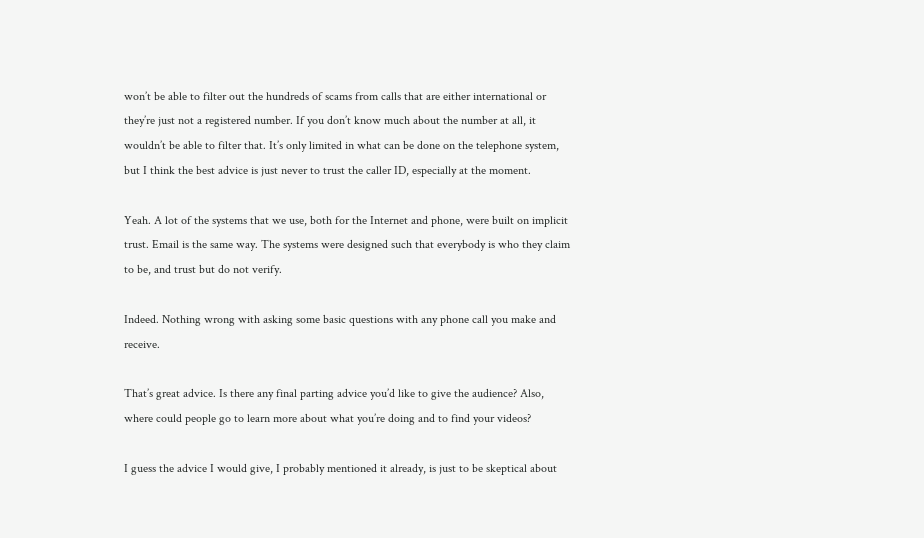won’t be able to filter out the hundreds of scams from calls that are either international or they’re just not a registered number. If you don’t know much about the number at all, it wouldn’t be able to filter that. It’s only limited in what can be done on the telephone system, but I think the best advice is just never to trust the caller ID, especially at the moment.

Yeah. A lot of the systems that we use, both for the Internet and phone, were built on implicit trust. Email is the same way. The systems were designed such that everybody is who they claim to be, and trust but do not verify.

Indeed. Nothing wrong with asking some basic questions with any phone call you make and receive.

That’s great advice. Is there any final parting advice you’d like to give the audience? Also, where could people go to learn more about what you’re doing and to find your videos?

I guess the advice I would give, I probably mentioned it already, is just to be skeptical about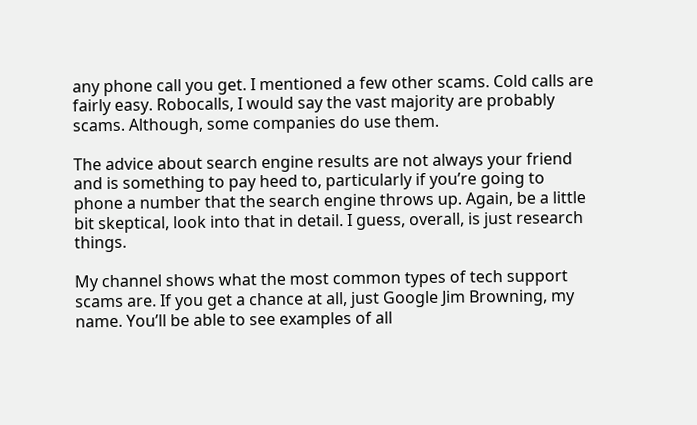any phone call you get. I mentioned a few other scams. Cold calls are fairly easy. Robocalls, I would say the vast majority are probably scams. Although, some companies do use them.

The advice about search engine results are not always your friend and is something to pay heed to, particularly if you’re going to phone a number that the search engine throws up. Again, be a little bit skeptical, look into that in detail. I guess, overall, is just research things.

My channel shows what the most common types of tech support scams are. If you get a chance at all, just Google Jim Browning, my name. You’ll be able to see examples of all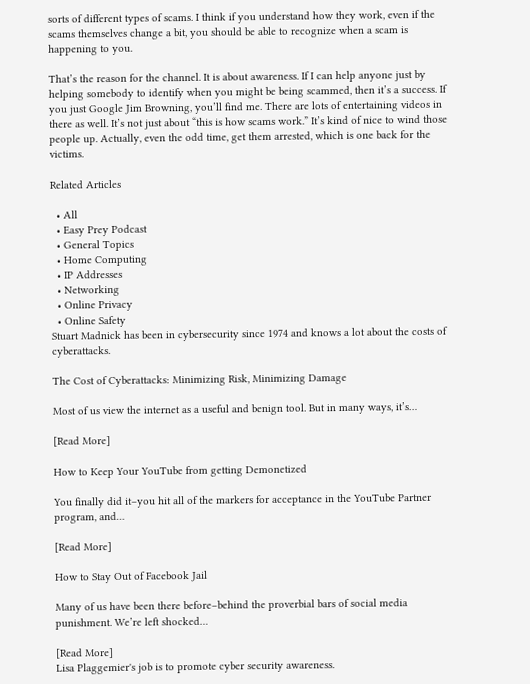sorts of different types of scams. I think if you understand how they work, even if the scams themselves change a bit, you should be able to recognize when a scam is happening to you.

That’s the reason for the channel. It is about awareness. If I can help anyone just by helping somebody to identify when you might be being scammed, then it’s a success. If you just Google Jim Browning, you’ll find me. There are lots of entertaining videos in there as well. It’s not just about “this is how scams work.” It’s kind of nice to wind those people up. Actually, even the odd time, get them arrested, which is one back for the victims.

Related Articles

  • All
  • Easy Prey Podcast
  • General Topics
  • Home Computing
  • IP Addresses
  • Networking
  • Online Privacy
  • Online Safety
Stuart Madnick has been in cybersecurity since 1974 and knows a lot about the costs of cyberattacks.

The Cost of Cyberattacks: Minimizing Risk, Minimizing Damage

Most of us view the internet as a useful and benign tool. But in many ways, it’s…

[Read More]

How to Keep Your YouTube from getting Demonetized

You finally did it–you hit all of the markers for acceptance in the YouTube Partner program, and…

[Read More]

How to Stay Out of Facebook Jail

Many of us have been there before–behind the proverbial bars of social media punishment. We’re left shocked…

[Read More]
Lisa Plaggemier's job is to promote cyber security awareness.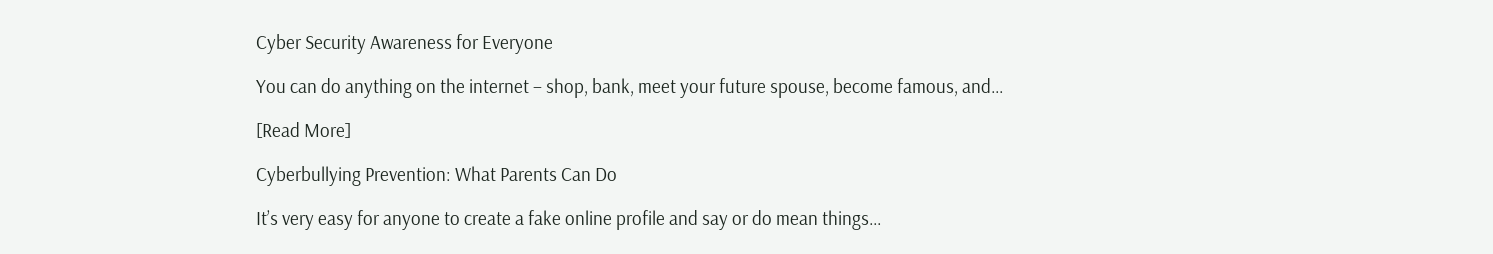Cyber Security Awareness for Everyone

You can do anything on the internet – shop, bank, meet your future spouse, become famous, and…

[Read More]

Cyberbullying Prevention: What Parents Can Do

It’s very easy for anyone to create a fake online profile and say or do mean things…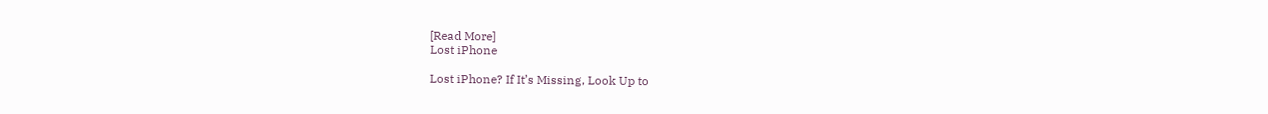[Read More]
Lost iPhone

Lost iPhone? If It’s Missing, Look Up to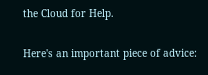the Cloud for Help.

Here's an important piece of advice: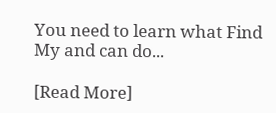You need to learn what Find My and can do...

[Read More]